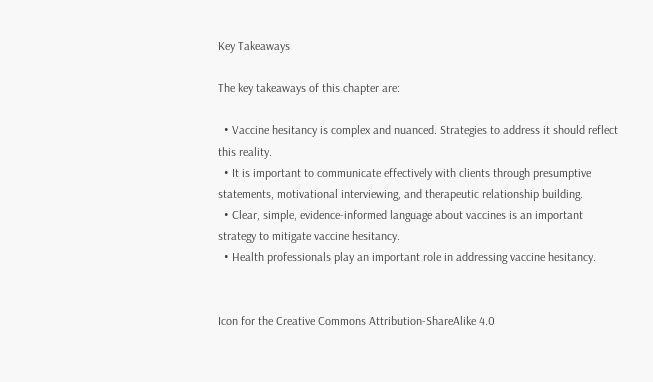Key Takeaways

The key takeaways of this chapter are:

  • Vaccine hesitancy is complex and nuanced. Strategies to address it should reflect this reality.
  • It is important to communicate effectively with clients through presumptive statements, motivational interviewing, and therapeutic relationship building.
  • Clear, simple, evidence-informed language about vaccines is an important strategy to mitigate vaccine hesitancy.
  • Health professionals play an important role in addressing vaccine hesitancy.


Icon for the Creative Commons Attribution-ShareAlike 4.0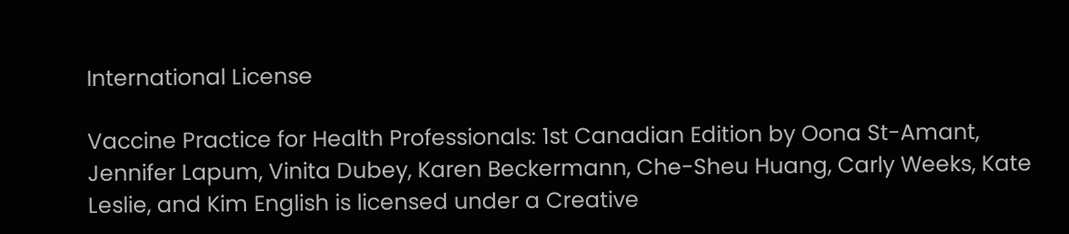International License

Vaccine Practice for Health Professionals: 1st Canadian Edition by Oona St-Amant, Jennifer Lapum, Vinita Dubey, Karen Beckermann, Che-Sheu Huang, Carly Weeks, Kate Leslie, and Kim English is licensed under a Creative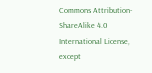Commons Attribution-ShareAlike 4.0 International License, except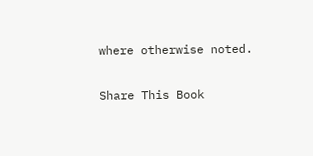where otherwise noted.

Share This Book